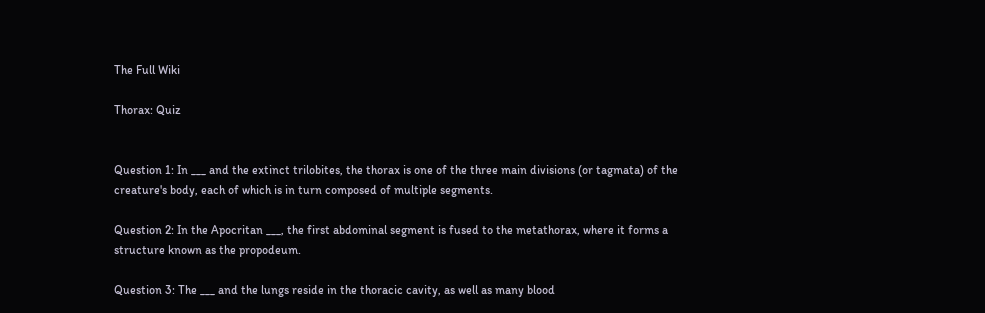The Full Wiki

Thorax: Quiz


Question 1: In ___ and the extinct trilobites, the thorax is one of the three main divisions (or tagmata) of the creature's body, each of which is in turn composed of multiple segments.

Question 2: In the Apocritan ___, the first abdominal segment is fused to the metathorax, where it forms a structure known as the propodeum.

Question 3: The ___ and the lungs reside in the thoracic cavity, as well as many blood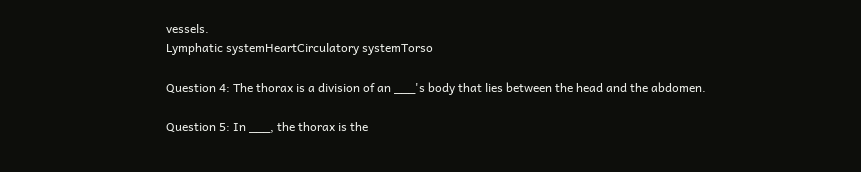vessels.
Lymphatic systemHeartCirculatory systemTorso

Question 4: The thorax is a division of an ___'s body that lies between the head and the abdomen.

Question 5: In ___, the thorax is the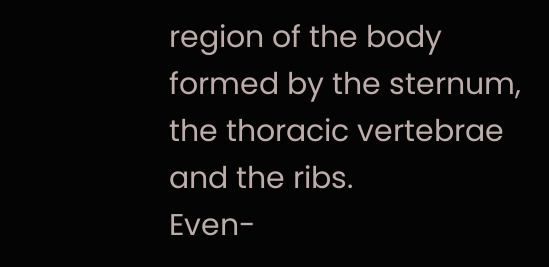region of the body formed by the sternum, the thoracic vertebrae and the ribs.
Even-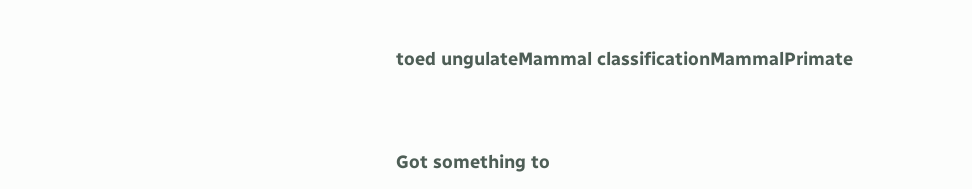toed ungulateMammal classificationMammalPrimate


Got something to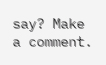say? Make a comment.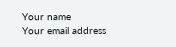Your name
Your email address